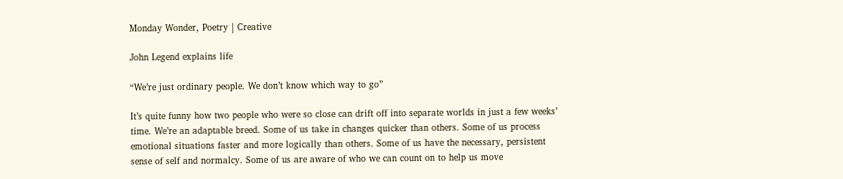Monday Wonder, Poetry | Creative

John Legend explains life

“We’re just ordinary people. We don’t know which way to go”

It’s quite funny how two people who were so close can drift off into separate worlds in just a few weeks’ time. We’re an adaptable breed. Some of us take in changes quicker than others. Some of us process emotional situations faster and more logically than others. Some of us have the necessary, persistent sense of self and normalcy. Some of us are aware of who we can count on to help us move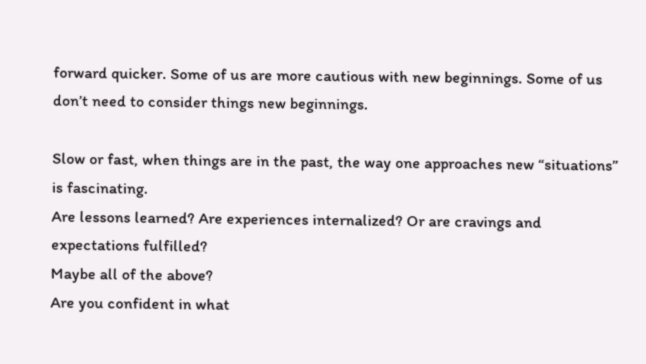forward quicker. Some of us are more cautious with new beginnings. Some of us don’t need to consider things new beginnings.

Slow or fast, when things are in the past, the way one approaches new “situations” is fascinating.
Are lessons learned? Are experiences internalized? Or are cravings and expectations fulfilled?
Maybe all of the above?
Are you confident in what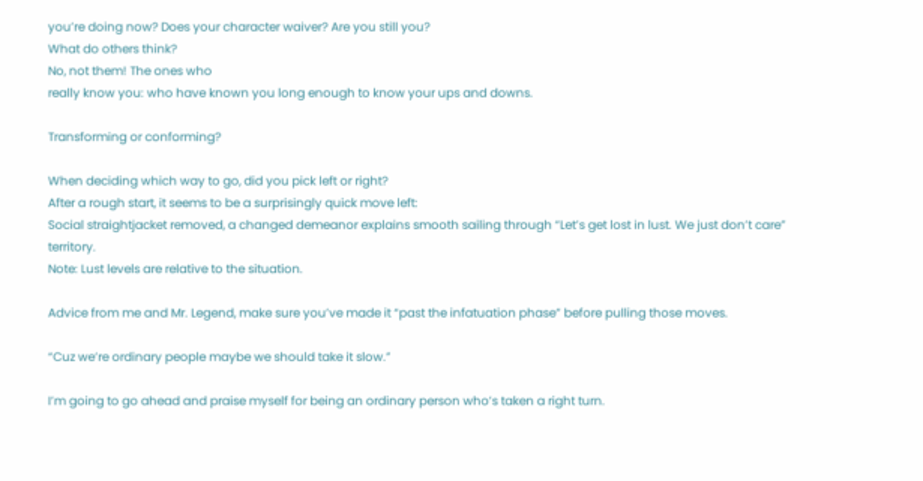you’re doing now? Does your character waiver? Are you still you?
What do others think?
No, not them! The ones who
really know you: who have known you long enough to know your ups and downs.

Transforming or conforming?

When deciding which way to go, did you pick left or right?
After a rough start, it seems to be a surprisingly quick move left:
Social straightjacket removed, a changed demeanor explains smooth sailing through “Let’s get lost in lust. We just don’t care” territory.
Note: Lust levels are relative to the situation.

Advice from me and Mr. Legend, make sure you’ve made it “past the infatuation phase” before pulling those moves.

“Cuz we’re ordinary people maybe we should take it slow.”

I’m going to go ahead and praise myself for being an ordinary person who’s taken a right turn.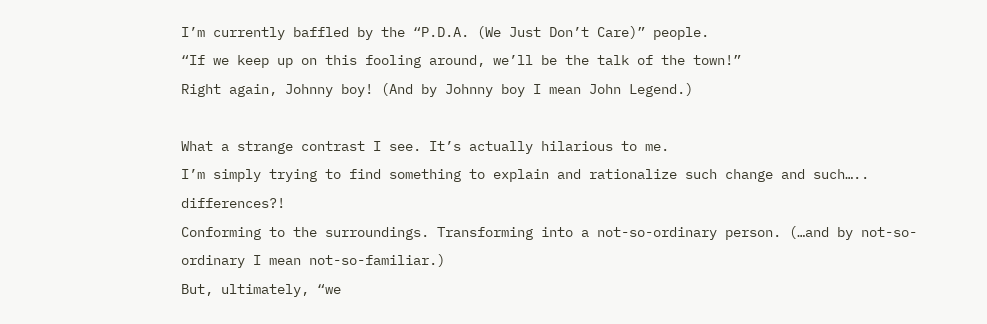I’m currently baffled by the “P.D.A. (We Just Don’t Care)” people.
“If we keep up on this fooling around, we’ll be the talk of the town!”
Right again, Johnny boy! (And by Johnny boy I mean John Legend.)

What a strange contrast I see. It’s actually hilarious to me.
I’m simply trying to find something to explain and rationalize such change and such….. differences?!
Conforming to the surroundings. Transforming into a not-so-ordinary person. (…and by not-so-ordinary I mean not-so-familiar.)
But, ultimately, “we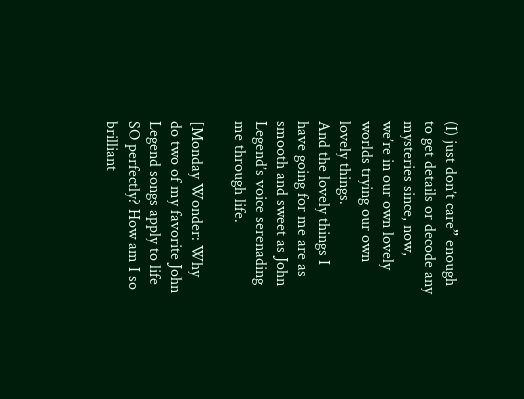(I) just don’t care” enough to get details or decode any mysteries since, now,  we’re in our own lovely worlds trying our own lovely things.
And the lovely things I have going for me are as smooth and sweet as John Legend’s voice serenading me through life.

[Monday Wonder: Why do two of my favorite John Legend songs apply to life SO perfectly? How am I so brilliant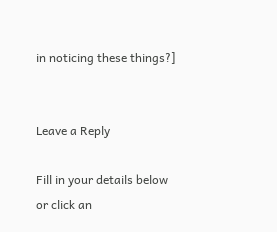in noticing these things?]


Leave a Reply

Fill in your details below or click an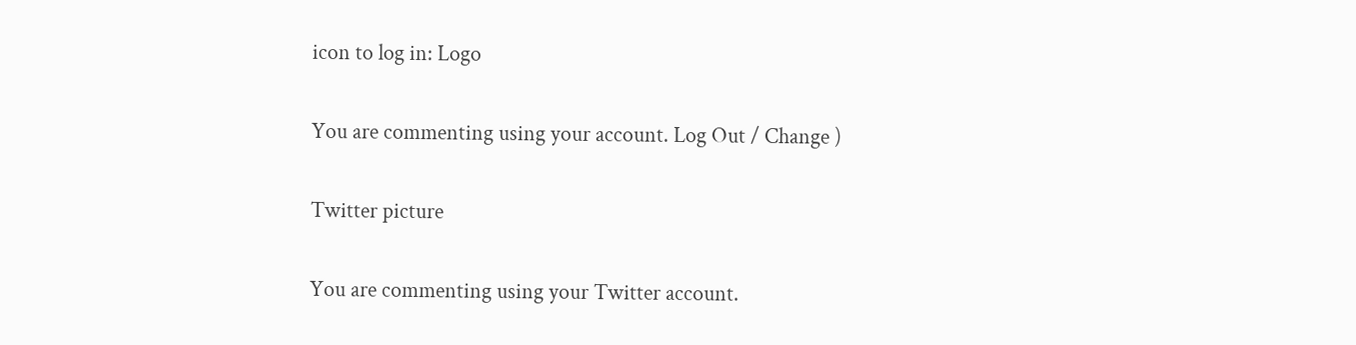icon to log in: Logo

You are commenting using your account. Log Out / Change )

Twitter picture

You are commenting using your Twitter account.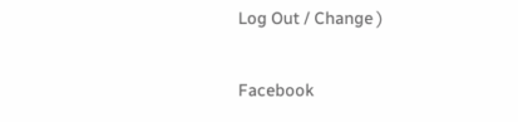Log Out / Change )

Facebook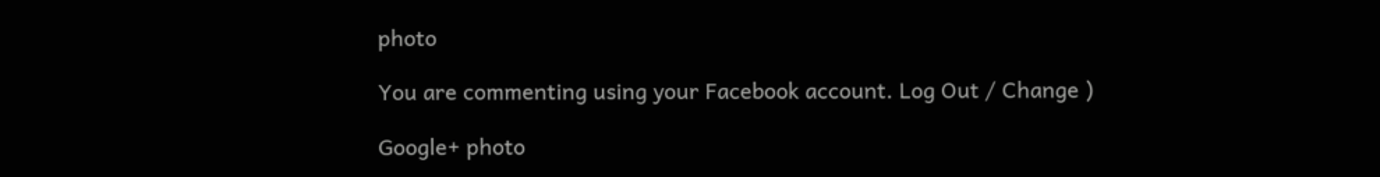photo

You are commenting using your Facebook account. Log Out / Change )

Google+ photo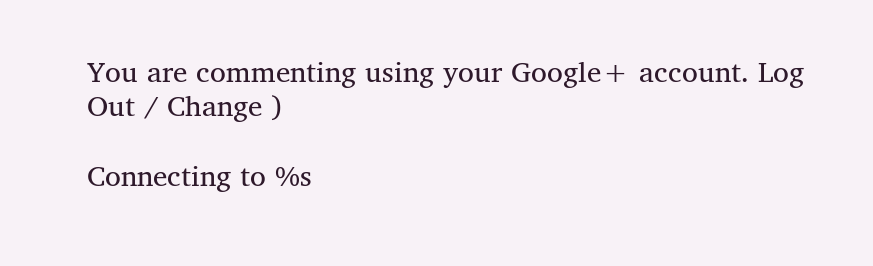You are commenting using your Google+ account. Log Out / Change )

Connecting to %s